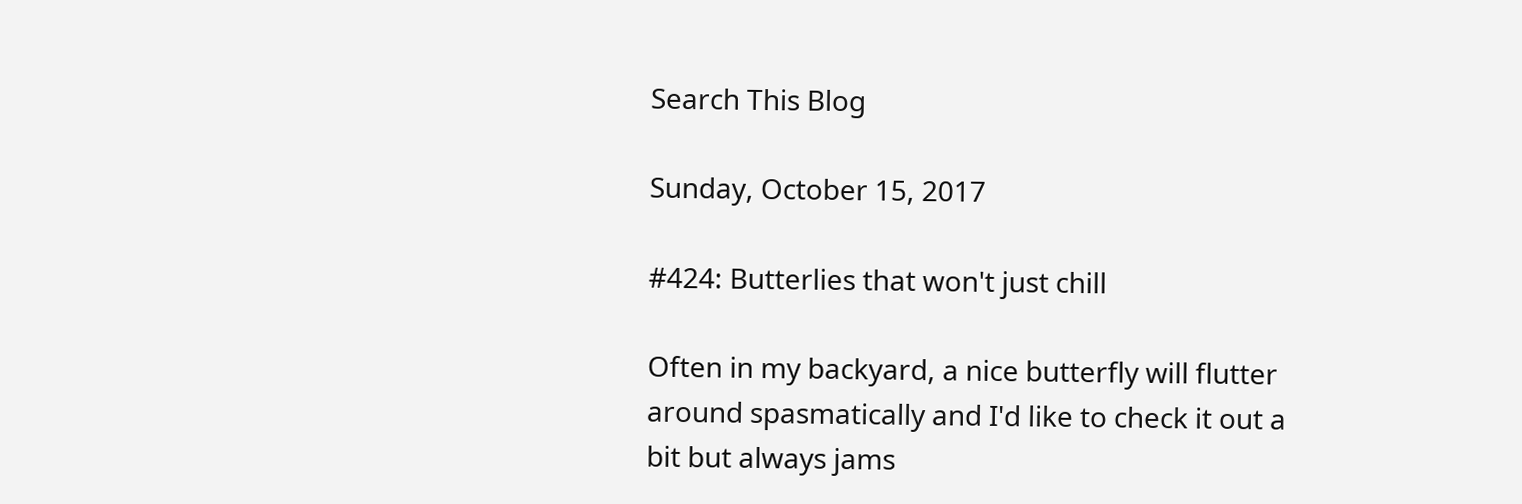Search This Blog

Sunday, October 15, 2017

#424: Butterlies that won't just chill

Often in my backyard, a nice butterfly will flutter around spasmatically and I'd like to check it out a bit but always jams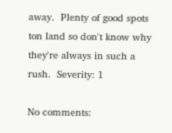away.  Plenty of good spots ton land so don't know why they're always in such a rush.  Severity: 1

No comments: